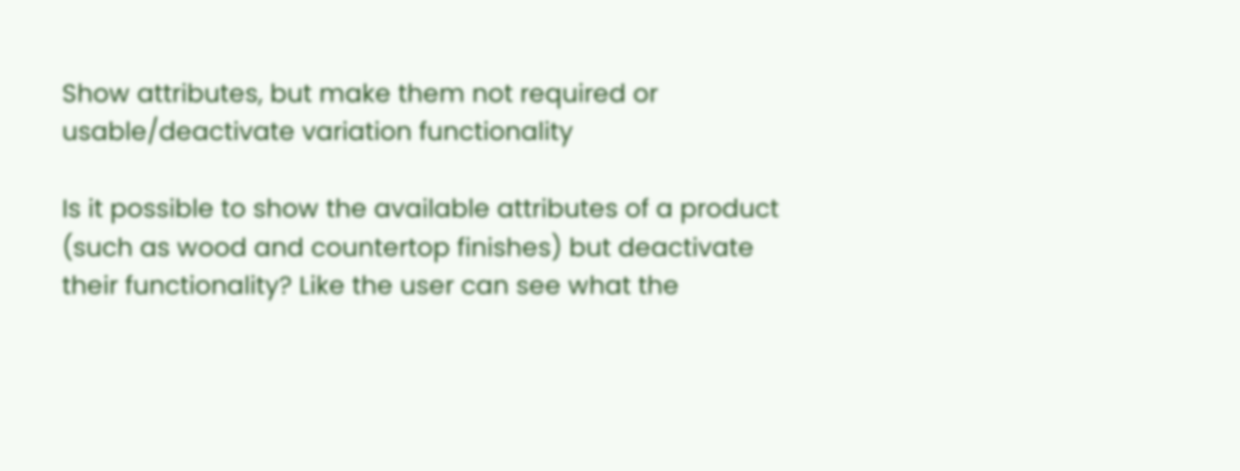Show attributes, but make them not required or usable/deactivate variation functionality

Is it possible to show the available attributes of a product (such as wood and countertop finishes) but deactivate their functionality? Like the user can see what the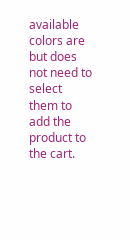available colors are but does not need to select them to add the product to the cart.